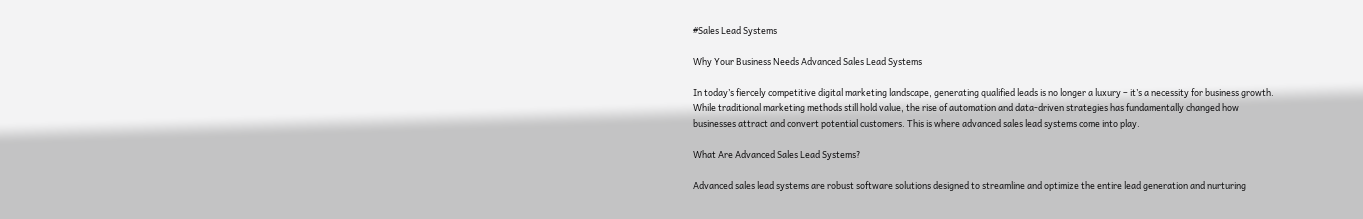#Sales Lead Systems

Why Your Business Needs Advanced Sales Lead Systems

In today’s fiercely competitive digital marketing landscape, generating qualified leads is no longer a luxury – it’s a necessity for business growth. While traditional marketing methods still hold value, the rise of automation and data-driven strategies has fundamentally changed how businesses attract and convert potential customers. This is where advanced sales lead systems come into play.

What Are Advanced Sales Lead Systems?

Advanced sales lead systems are robust software solutions designed to streamline and optimize the entire lead generation and nurturing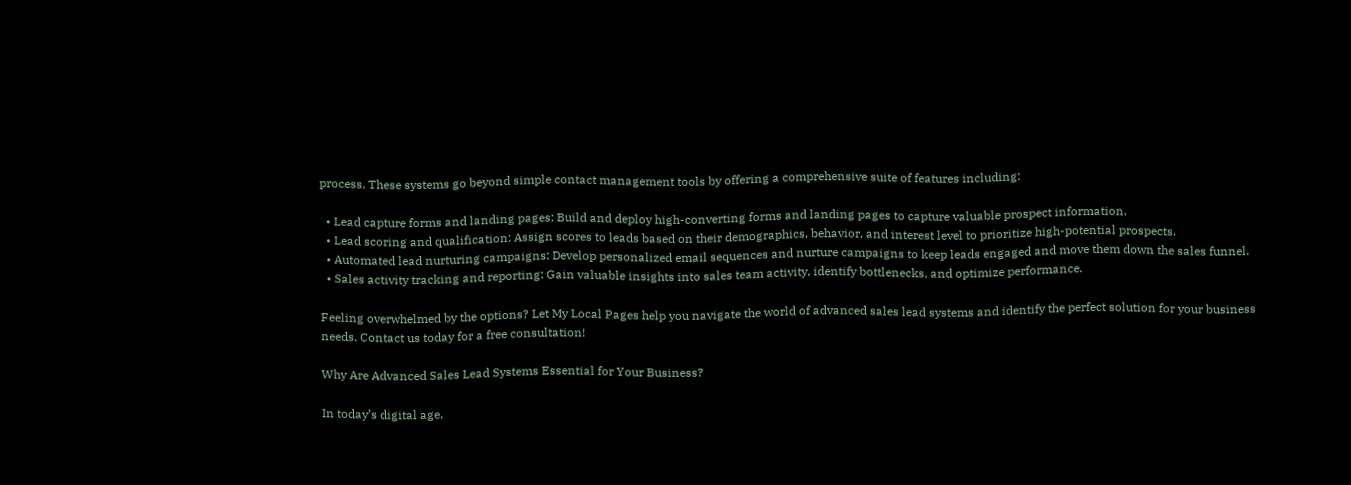process. These systems go beyond simple contact management tools by offering a comprehensive suite of features including:

  • Lead capture forms and landing pages: Build and deploy high-converting forms and landing pages to capture valuable prospect information.
  • Lead scoring and qualification: Assign scores to leads based on their demographics, behavior, and interest level to prioritize high-potential prospects.
  • Automated lead nurturing campaigns: Develop personalized email sequences and nurture campaigns to keep leads engaged and move them down the sales funnel.
  • Sales activity tracking and reporting: Gain valuable insights into sales team activity, identify bottlenecks, and optimize performance.

Feeling overwhelmed by the options? Let My Local Pages help you navigate the world of advanced sales lead systems and identify the perfect solution for your business needs. Contact us today for a free consultation!

Why Are Advanced Sales Lead Systems Essential for Your Business?

In today’s digital age,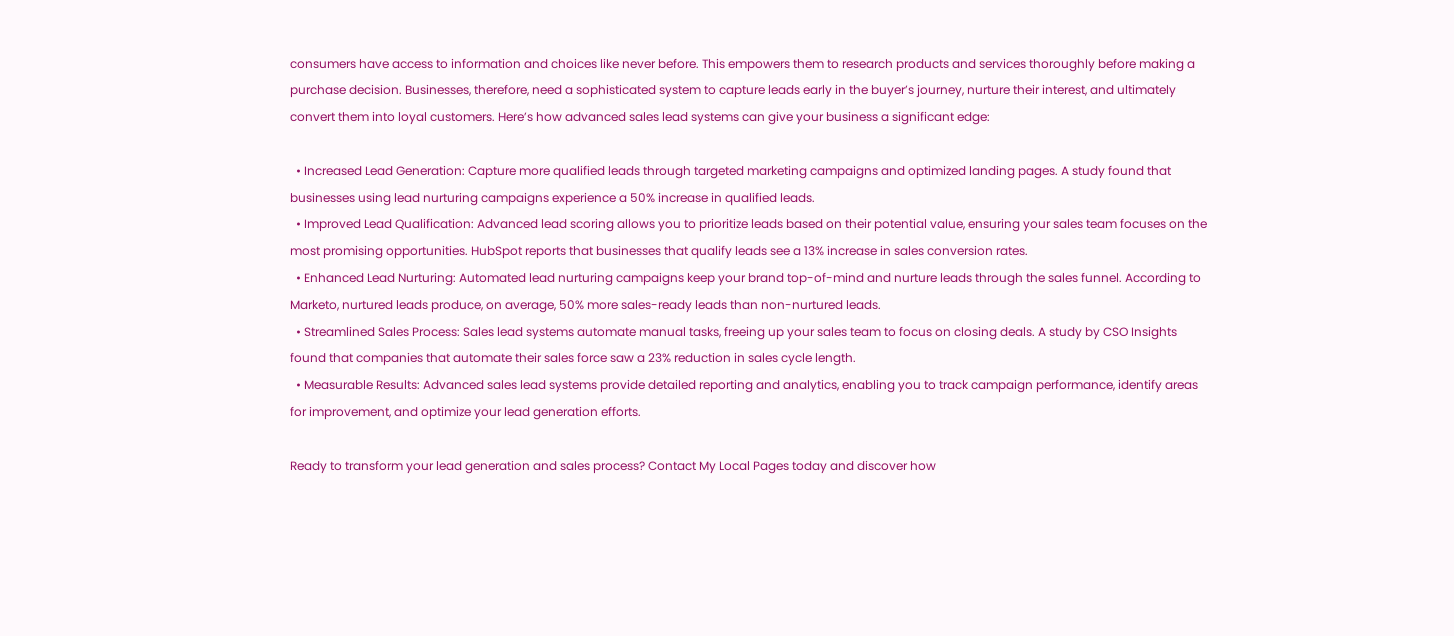consumers have access to information and choices like never before. This empowers them to research products and services thoroughly before making a purchase decision. Businesses, therefore, need a sophisticated system to capture leads early in the buyer’s journey, nurture their interest, and ultimately convert them into loyal customers. Here’s how advanced sales lead systems can give your business a significant edge:

  • Increased Lead Generation: Capture more qualified leads through targeted marketing campaigns and optimized landing pages. A study found that businesses using lead nurturing campaigns experience a 50% increase in qualified leads.
  • Improved Lead Qualification: Advanced lead scoring allows you to prioritize leads based on their potential value, ensuring your sales team focuses on the most promising opportunities. HubSpot reports that businesses that qualify leads see a 13% increase in sales conversion rates.
  • Enhanced Lead Nurturing: Automated lead nurturing campaigns keep your brand top-of-mind and nurture leads through the sales funnel. According to Marketo, nurtured leads produce, on average, 50% more sales-ready leads than non-nurtured leads.
  • Streamlined Sales Process: Sales lead systems automate manual tasks, freeing up your sales team to focus on closing deals. A study by CSO Insights found that companies that automate their sales force saw a 23% reduction in sales cycle length.
  • Measurable Results: Advanced sales lead systems provide detailed reporting and analytics, enabling you to track campaign performance, identify areas for improvement, and optimize your lead generation efforts.

Ready to transform your lead generation and sales process? Contact My Local Pages today and discover how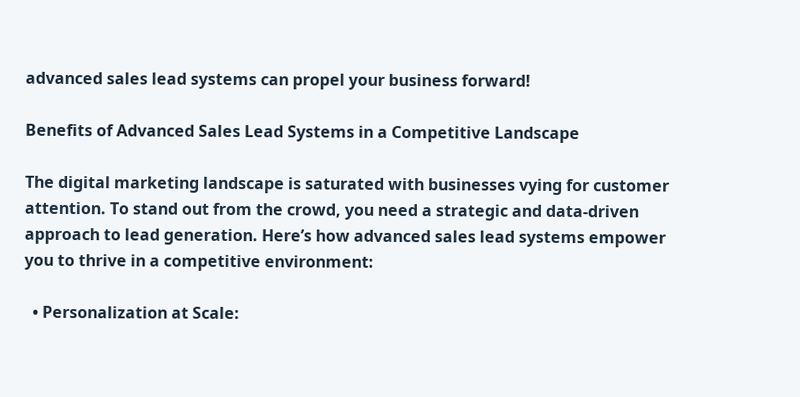advanced sales lead systems can propel your business forward!

Benefits of Advanced Sales Lead Systems in a Competitive Landscape

The digital marketing landscape is saturated with businesses vying for customer attention. To stand out from the crowd, you need a strategic and data-driven approach to lead generation. Here’s how advanced sales lead systems empower you to thrive in a competitive environment:

  • Personalization at Scale: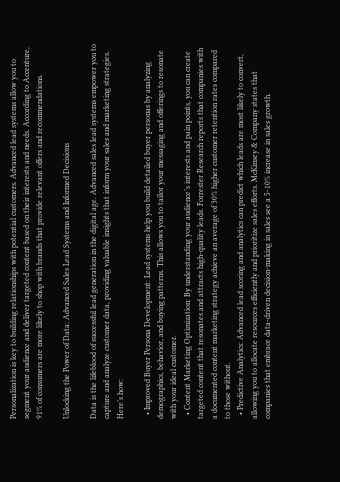Personalization is key to building relationships with potential customers. Advanced lead systems allow you to segment your audience and deliver targeted content based on their interests and needs. According to Accenture, 91% of consumers are more likely to shop with brands that provide relevant offers and recommendations.

Unlocking the Power of Data: Advanced Sales Lead Systems and Informed Decisions

Data is the lifeblood of successful lead generation in the digital age. Advanced sales lead systems empower you to capture and analyze customer data, providing valuable insights that inform your sales and marketing strategies. Here’s how:

  • Improved Buyer Persona Development: Lead systems help you build detailed buyer personas by analyzing demographics, behavior, and buying patterns. This allows you to tailor your messaging and offerings to resonate with your ideal customer.
  • Content Marketing Optimization: By understanding your audience’s interests and pain points, you can create targeted content that resonates and attracts high-quality leads. Forrester Research reports that companies with a documented content marketing strategy achieve an average of 30% higher customer retention rates compared to those without.
  • Predictive Analytics: Advanced lead scoring and analytics can predict which leads are most likely to convert, allowing you to allocate resources efficiently and prioritize sales efforts. McKinsey & Company states that companies that embrace data-driven decision-making in sales see a 5-10% increase in sales growth.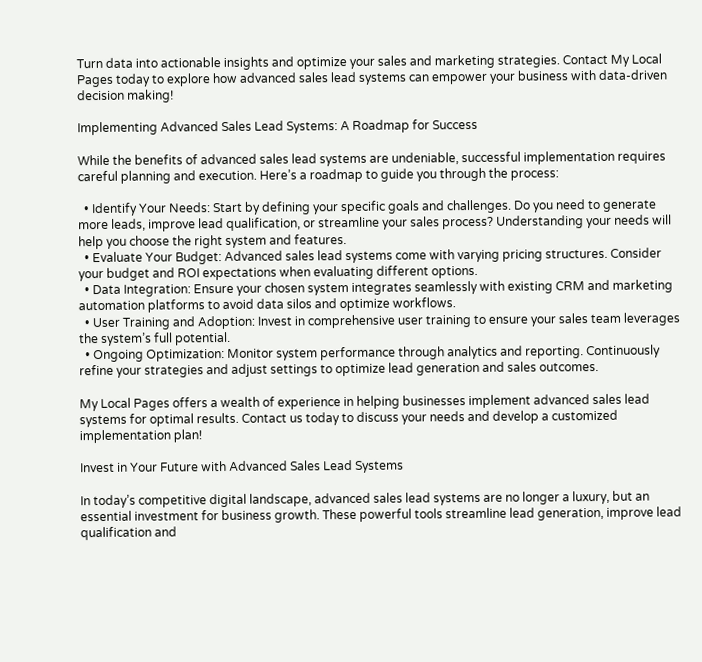Turn data into actionable insights and optimize your sales and marketing strategies. Contact My Local Pages today to explore how advanced sales lead systems can empower your business with data-driven decision making!

Implementing Advanced Sales Lead Systems: A Roadmap for Success

While the benefits of advanced sales lead systems are undeniable, successful implementation requires careful planning and execution. Here’s a roadmap to guide you through the process:

  • Identify Your Needs: Start by defining your specific goals and challenges. Do you need to generate more leads, improve lead qualification, or streamline your sales process? Understanding your needs will help you choose the right system and features.
  • Evaluate Your Budget: Advanced sales lead systems come with varying pricing structures. Consider your budget and ROI expectations when evaluating different options.
  • Data Integration: Ensure your chosen system integrates seamlessly with existing CRM and marketing automation platforms to avoid data silos and optimize workflows.
  • User Training and Adoption: Invest in comprehensive user training to ensure your sales team leverages the system’s full potential.
  • Ongoing Optimization: Monitor system performance through analytics and reporting. Continuously refine your strategies and adjust settings to optimize lead generation and sales outcomes.

My Local Pages offers a wealth of experience in helping businesses implement advanced sales lead systems for optimal results. Contact us today to discuss your needs and develop a customized implementation plan!

Invest in Your Future with Advanced Sales Lead Systems

In today’s competitive digital landscape, advanced sales lead systems are no longer a luxury, but an essential investment for business growth. These powerful tools streamline lead generation, improve lead qualification and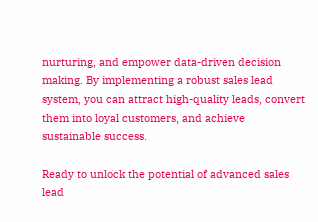nurturing, and empower data-driven decision making. By implementing a robust sales lead system, you can attract high-quality leads, convert them into loyal customers, and achieve sustainable success.

Ready to unlock the potential of advanced sales lead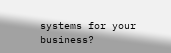systems for your business?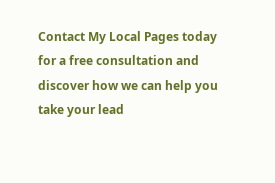Contact My Local Pages today for a free consultation and discover how we can help you take your lead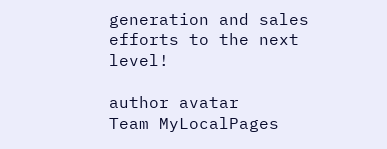generation and sales efforts to the next level!

author avatar
Team MyLocalPages